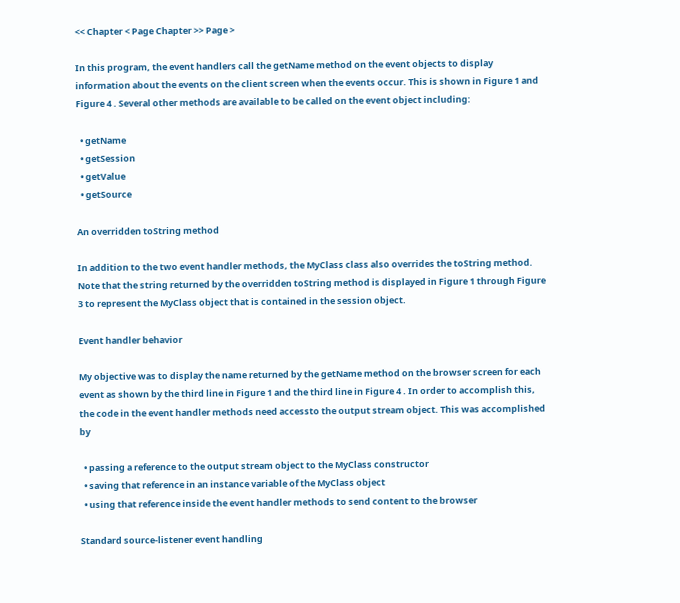<< Chapter < Page Chapter >> Page >

In this program, the event handlers call the getName method on the event objects to display information about the events on the client screen when the events occur. This is shown in Figure 1 and Figure 4 . Several other methods are available to be called on the event object including:

  • getName
  • getSession
  • getValue
  • getSource

An overridden toString method

In addition to the two event handler methods, the MyClass class also overrides the toString method. Note that the string returned by the overridden toString method is displayed in Figure 1 through Figure 3 to represent the MyClass object that is contained in the session object.

Event handler behavior

My objective was to display the name returned by the getName method on the browser screen for each event as shown by the third line in Figure 1 and the third line in Figure 4 . In order to accomplish this, the code in the event handler methods need accessto the output stream object. This was accomplished by

  • passing a reference to the output stream object to the MyClass constructor
  • saving that reference in an instance variable of the MyClass object
  • using that reference inside the event handler methods to send content to the browser

Standard source-listener event handling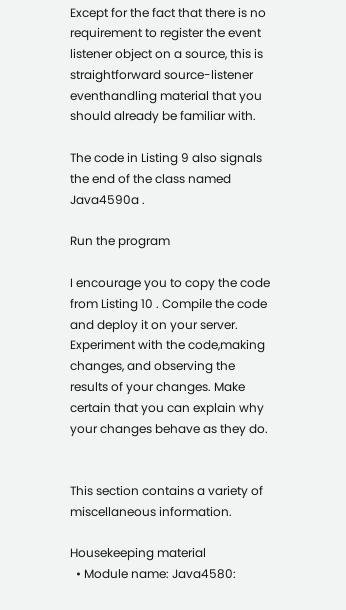Except for the fact that there is no requirement to register the event listener object on a source, this is straightforward source-listener eventhandling material that you should already be familiar with.

The code in Listing 9 also signals the end of the class named Java4590a .

Run the program

I encourage you to copy the code from Listing 10 . Compile the code and deploy it on your server. Experiment with the code,making changes, and observing the results of your changes. Make certain that you can explain why your changes behave as they do.


This section contains a variety of miscellaneous information.

Housekeeping material
  • Module name: Java4580: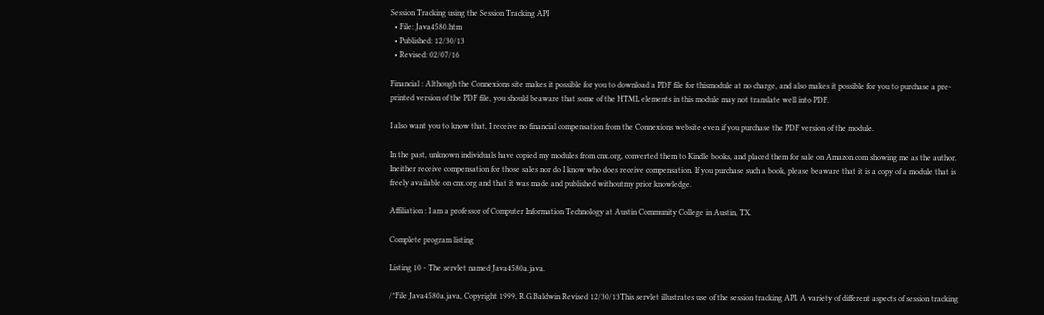Session Tracking using the Session Tracking API
  • File: Java4580.htm
  • Published: 12/30/13
  • Revised: 02/07/16

Financial : Although the Connexions site makes it possible for you to download a PDF file for thismodule at no charge, and also makes it possible for you to purchase a pre-printed version of the PDF file, you should beaware that some of the HTML elements in this module may not translate well into PDF.

I also want you to know that, I receive no financial compensation from the Connexions website even if you purchase the PDF version of the module.

In the past, unknown individuals have copied my modules from cnx.org, converted them to Kindle books, and placed them for sale on Amazon.com showing me as the author. Ineither receive compensation for those sales nor do I know who does receive compensation. If you purchase such a book, please beaware that it is a copy of a module that is freely available on cnx.org and that it was made and published withoutmy prior knowledge.

Affiliation : I am a professor of Computer Information Technology at Austin Community College in Austin, TX.

Complete program listing

Listing 10 - The servlet named Java4580a.java.

/*File Java4580a.java, Copyright 1999, R.G.Baldwin Revised 12/30/13This servlet illustrates use of the session tracking API. A variety of different aspects of session tracking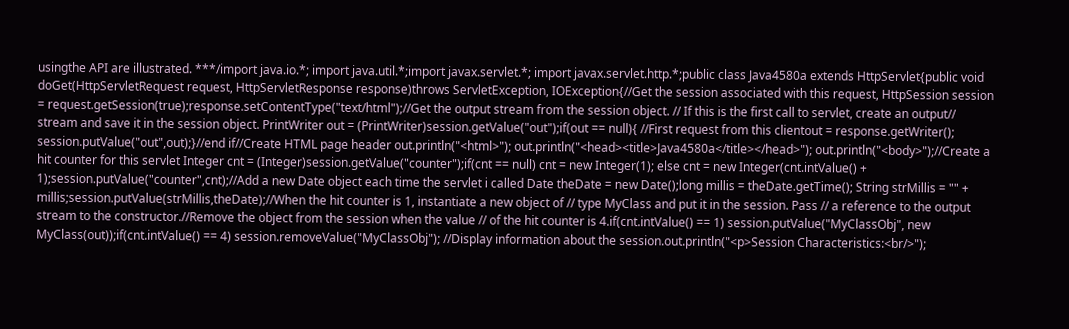usingthe API are illustrated. ***/import java.io.*; import java.util.*;import javax.servlet.*; import javax.servlet.http.*;public class Java4580a extends HttpServlet{public void doGet(HttpServletRequest request, HttpServletResponse response)throws ServletException, IOException{//Get the session associated with this request, HttpSession session = request.getSession(true);response.setContentType("text/html");//Get the output stream from the session object. // If this is the first call to servlet, create an output// stream and save it in the session object. PrintWriter out = (PrintWriter)session.getValue("out");if(out == null){ //First request from this clientout = response.getWriter(); session.putValue("out",out);}//end if//Create HTML page header out.println("<html>"); out.println("<head><title>Java4580a</title></head>"); out.println("<body>");//Create a hit counter for this servlet Integer cnt = (Integer)session.getValue("counter");if(cnt == null) cnt = new Integer(1); else cnt = new Integer(cnt.intValue() + 1);session.putValue("counter",cnt);//Add a new Date object each time the servlet i called Date theDate = new Date();long millis = theDate.getTime(); String strMillis = "" + millis;session.putValue(strMillis,theDate);//When the hit counter is 1, instantiate a new object of // type MyClass and put it in the session. Pass // a reference to the output stream to the constructor.//Remove the object from the session when the value // of the hit counter is 4.if(cnt.intValue() == 1) session.putValue("MyClassObj", new MyClass(out));if(cnt.intValue() == 4) session.removeValue("MyClassObj"); //Display information about the session.out.println("<p>Session Characteristics:<br/>");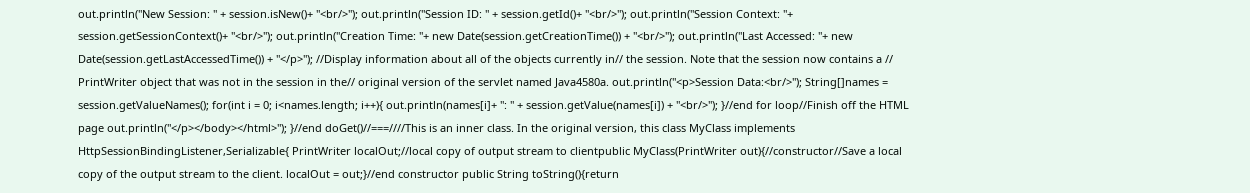out.println("New Session: " + session.isNew()+ "<br/>"); out.println("Session ID: " + session.getId()+ "<br/>"); out.println("Session Context: "+ session.getSessionContext()+ "<br/>"); out.println("Creation Time: "+ new Date(session.getCreationTime()) + "<br/>"); out.println("Last Accessed: "+ new Date(session.getLastAccessedTime()) + "</p>"); //Display information about all of the objects currently in// the session. Note that the session now contains a // PrintWriter object that was not in the session in the// original version of the servlet named Java4580a. out.println("<p>Session Data:<br/>"); String[]names = session.getValueNames(); for(int i = 0; i<names.length; i++){ out.println(names[i]+ ": " + session.getValue(names[i]) + "<br/>"); }//end for loop//Finish off the HTML page out.println("</p></body></html>"); }//end doGet()//===////This is an inner class. In the original version, this class MyClass implements HttpSessionBindingListener,Serializable{ PrintWriter localOut;//local copy of output stream to clientpublic MyClass(PrintWriter out){//constructor//Save a local copy of the output stream to the client. localOut = out;}//end constructor public String toString(){return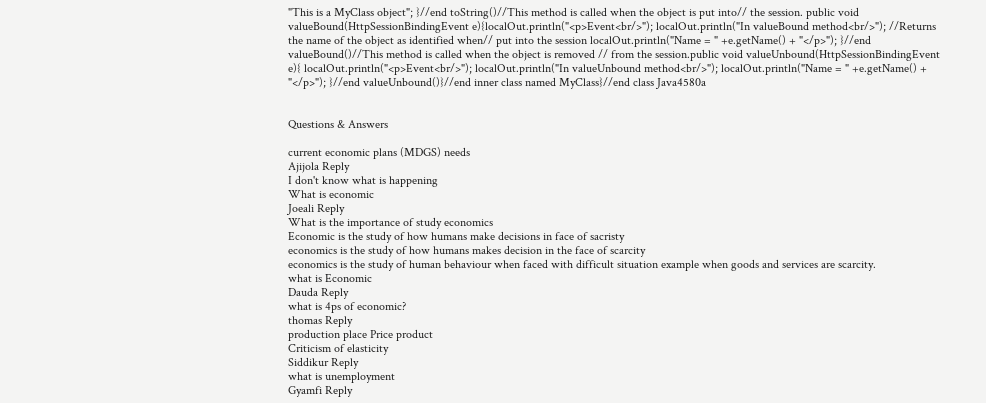"This is a MyClass object"; }//end toString()//This method is called when the object is put into// the session. public void valueBound(HttpSessionBindingEvent e){localOut.println("<p>Event<br/>"); localOut.println("In valueBound method<br/>"); //Returns the name of the object as identified when// put into the session localOut.println("Name = " +e.getName() + "</p>"); }//end valueBound()//This method is called when the object is removed // from the session.public void valueUnbound(HttpSessionBindingEvent e){ localOut.println("<p>Event<br/>"); localOut.println("In valueUnbound method<br/>"); localOut.println("Name = " +e.getName() + "</p>"); }//end valueUnbound()}//end inner class named MyClass}//end class Java4580a


Questions & Answers

current economic plans (MDGS) needs
Ajijola Reply
I don't know what is happening
What is economic
Joeali Reply
What is the importance of study economics
Economic is the study of how humans make decisions in face of sacristy
economics is the study of how humans makes decision in the face of scarcity
economics is the study of human behaviour when faced with difficult situation example when goods and services are scarcity.
what is Economic
Dauda Reply
what is 4ps of economic?
thomas Reply
production place Price product
Criticism of elasticity
Siddikur Reply
what is unemployment
Gyamfi Reply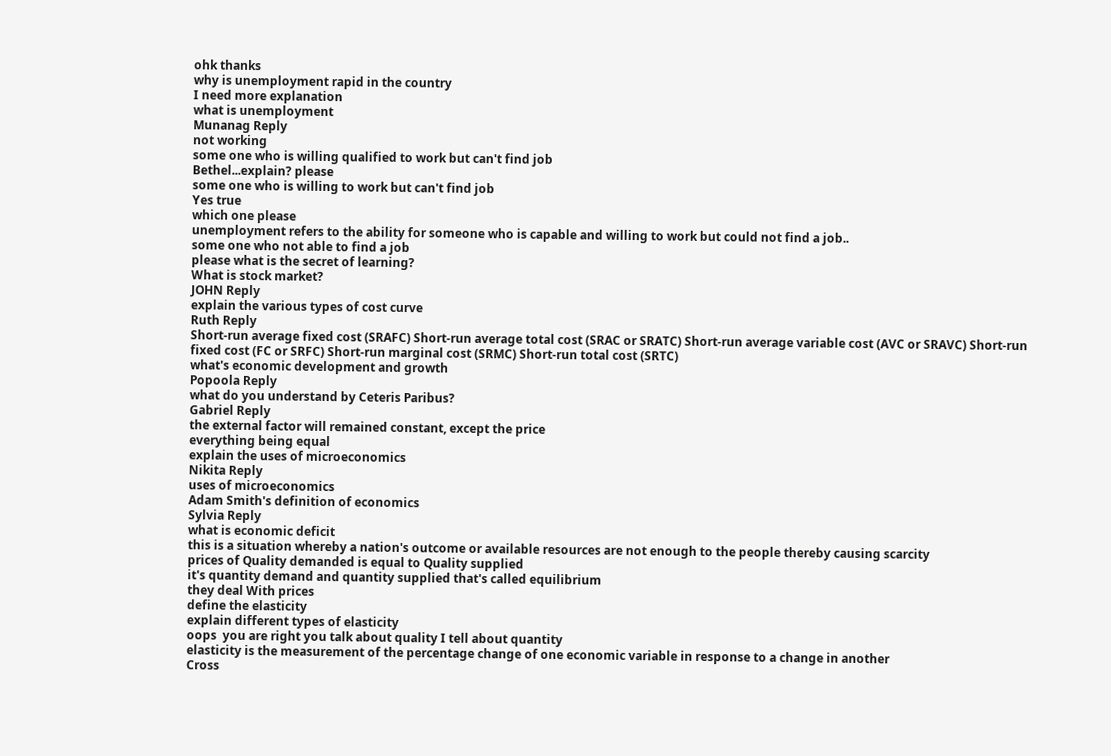ohk thanks
why is unemployment rapid in the country
I need more explanation
what is unemployment
Munanag Reply
not working
some one who is willing qualified to work but can't find job
Bethel...explain? please
some one who is willing to work but can't find job
Yes true
which one please
unemployment refers to the ability for someone who is capable and willing to work but could not find a job..
some one who not able to find a job
please what is the secret of learning?
What is stock market?
JOHN Reply
explain the various types of cost curve
Ruth Reply
Short-run average fixed cost (SRAFC) Short-run average total cost (SRAC or SRATC) Short-run average variable cost (AVC or SRAVC) Short-run fixed cost (FC or SRFC) Short-run marginal cost (SRMC) Short-run total cost (SRTC)
what's economic development and growth
Popoola Reply
what do you understand by Ceteris Paribus?
Gabriel Reply
the external factor will remained constant, except the price
everything being equal
explain the uses of microeconomics
Nikita Reply
uses of microeconomics
Adam Smith's definition of economics
Sylvia Reply
what is economic deficit
this is a situation whereby a nation's outcome or available resources are not enough to the people thereby causing scarcity
prices of Quality demanded is equal to Quality supplied
it's quantity demand and quantity supplied that's called equilibrium
they deal With prices
define the elasticity
explain different types of elasticity
oops  you are right you talk about quality I tell about quantity
elasticity is the measurement of the percentage change of one economic variable in response to a change in another
Cross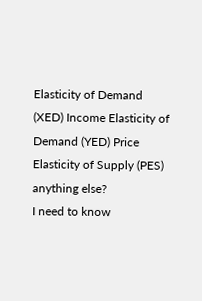Elasticity of Demand (XED) Income Elasticity of Demand (YED) Price Elasticity of Supply (PES)
anything else?
I need to know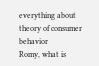everything about theory of consumer behavior
Romy, what is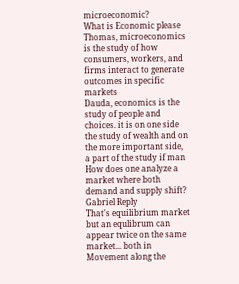microeconomic?
What is Economic please
Thomas, microeconomics is the study of how consumers, workers, and firms interact to generate outcomes in specific markets
Dauda, economics is the study of people and choices. it is on one side the study of wealth and on the more important side, a part of the study if man
How does one analyze a market where both demand and supply shift?
Gabriel Reply
That's equilibrium market
but an equlibrum can appear twice on the same market... both in Movement along the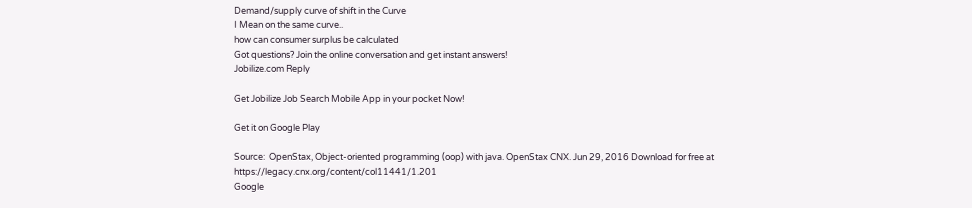Demand/supply curve of shift in the Curve
I Mean on the same curve..
how can consumer surplus be calculated
Got questions? Join the online conversation and get instant answers!
Jobilize.com Reply

Get Jobilize Job Search Mobile App in your pocket Now!

Get it on Google Play

Source:  OpenStax, Object-oriented programming (oop) with java. OpenStax CNX. Jun 29, 2016 Download for free at https://legacy.cnx.org/content/col11441/1.201
Google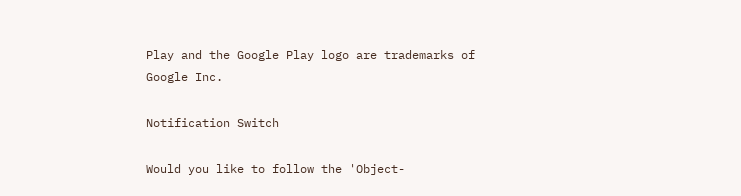Play and the Google Play logo are trademarks of Google Inc.

Notification Switch

Would you like to follow the 'Object-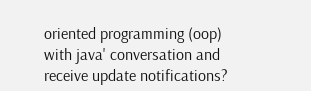oriented programming (oop) with java' conversation and receive update notifications?